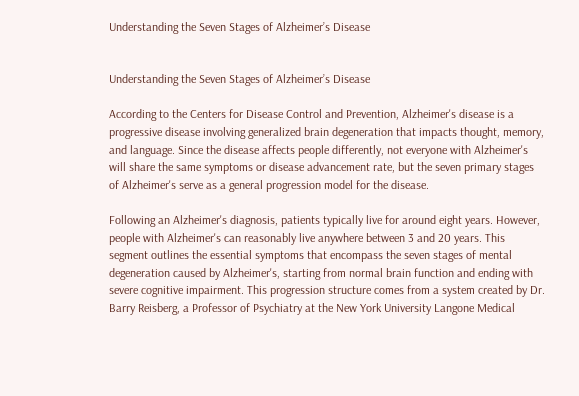Understanding the Seven Stages of Alzheimer’s Disease


Understanding the Seven Stages of Alzheimer’s Disease

According to the Centers for Disease Control and Prevention, Alzheimer's disease is a progressive disease involving generalized brain degeneration that impacts thought, memory, and language. Since the disease affects people differently, not everyone with Alzheimer's will share the same symptoms or disease advancement rate, but the seven primary stages of Alzheimer's serve as a general progression model for the disease.

Following an Alzheimer's diagnosis, patients typically live for around eight years. However, people with Alzheimer's can reasonably live anywhere between 3 and 20 years. This segment outlines the essential symptoms that encompass the seven stages of mental degeneration caused by Alzheimer's, starting from normal brain function and ending with severe cognitive impairment. This progression structure comes from a system created by Dr. Barry Reisberg, a Professor of Psychiatry at the New York University Langone Medical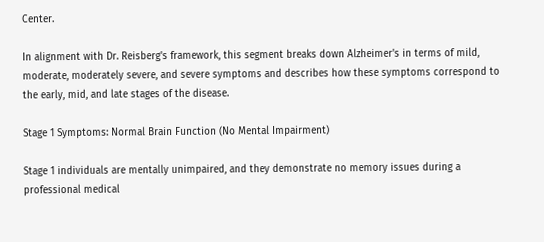Center.

In alignment with Dr. Reisberg's framework, this segment breaks down Alzheimer's in terms of mild, moderate, moderately severe, and severe symptoms and describes how these symptoms correspond to the early, mid, and late stages of the disease.

Stage 1 Symptoms: Normal Brain Function (No Mental Impairment)

Stage 1 individuals are mentally unimpaired, and they demonstrate no memory issues during a professional medical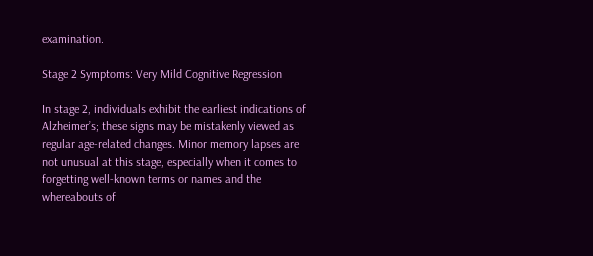examination.

Stage 2 Symptoms: Very Mild Cognitive Regression

In stage 2, individuals exhibit the earliest indications of Alzheimer’s; these signs may be mistakenly viewed as regular age-related changes. Minor memory lapses are not unusual at this stage, especially when it comes to forgetting well-known terms or names and the whereabouts of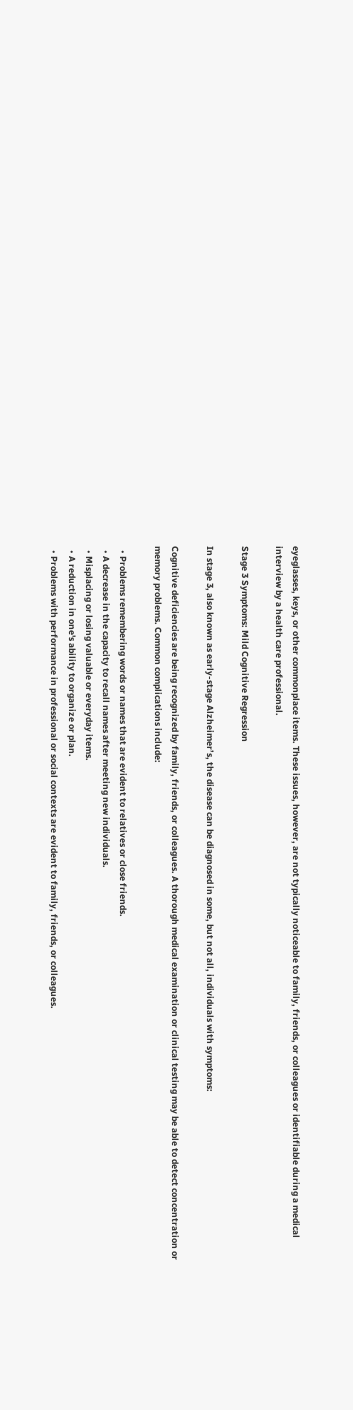eyeglasses, keys, or other commonplace items. These issues, however, are not typically noticeable to family, friends, or colleagues or identifiable during a medical interview by a health care professional.

Stage 3 Symptoms: Mild Cognitive Regression

In stage 3, also known as early-stage Alzheimer’s, the disease can be diagnosed in some, but not all, individuals with symptoms:

Cognitive deficiencies are being recognized by family, friends, or colleagues. A thorough medical examination or clinical testing may be able to detect concentration or memory problems. Common complications include:

  • Problems remembering words or names that are evident to relatives or close friends.
  • A decrease in the capacity to recall names after meeting new individuals.
  • Misplacing or losing valuable or everyday items.
  • A reduction in one's ability to organize or plan.
  • Problems with performance in professional or social contexts are evident to family, friends, or colleagues.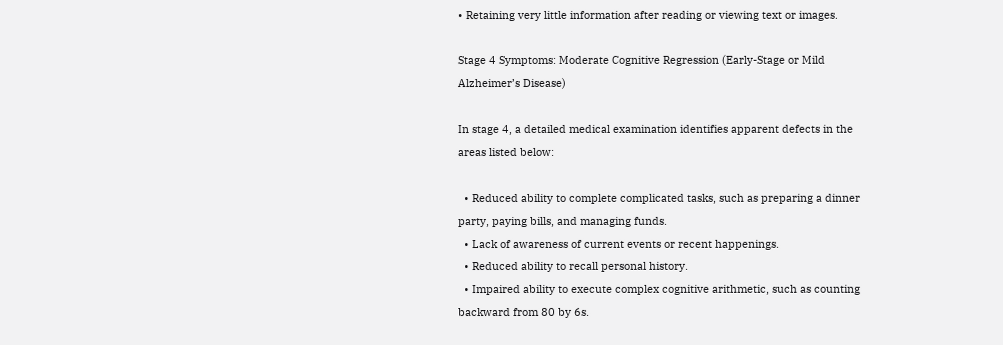• Retaining very little information after reading or viewing text or images.

Stage 4 Symptoms: Moderate Cognitive Regression (Early-Stage or Mild Alzheimer’s Disease)

In stage 4, a detailed medical examination identifies apparent defects in the areas listed below:

  • Reduced ability to complete complicated tasks, such as preparing a dinner party, paying bills, and managing funds.
  • Lack of awareness of current events or recent happenings.
  • Reduced ability to recall personal history.
  • Impaired ability to execute complex cognitive arithmetic, such as counting backward from 80 by 6s.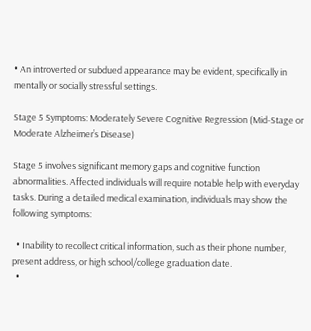• An introverted or subdued appearance may be evident, specifically in mentally or socially stressful settings.

Stage 5 Symptoms: Moderately Severe Cognitive Regression (Mid-Stage or Moderate Alzheimer’s Disease)

Stage 5 involves significant memory gaps and cognitive function abnormalities. Affected individuals will require notable help with everyday tasks. During a detailed medical examination, individuals may show the following symptoms:

  • Inability to recollect critical information, such as their phone number, present address, or high school/college graduation date.
  •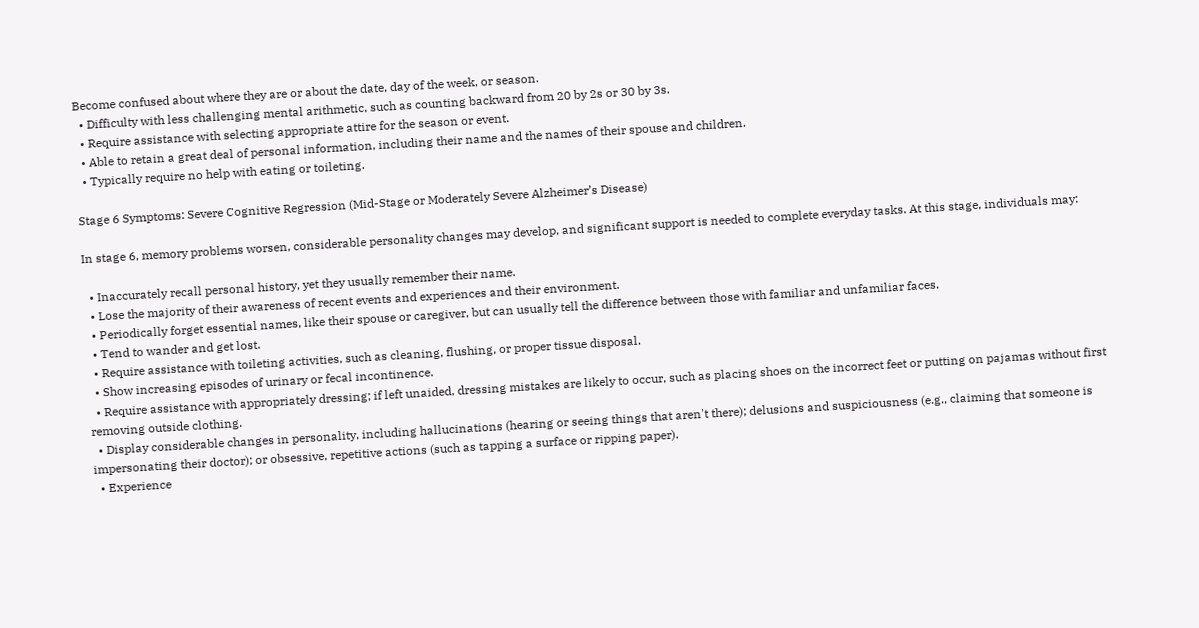Become confused about where they are or about the date, day of the week, or season.
  • Difficulty with less challenging mental arithmetic, such as counting backward from 20 by 2s or 30 by 3s.
  • Require assistance with selecting appropriate attire for the season or event.
  • Able to retain a great deal of personal information, including their name and the names of their spouse and children.
  • Typically require no help with eating or toileting.

Stage 6 Symptoms: Severe Cognitive Regression (Mid-Stage or Moderately Severe Alzheimer’s Disease)

In stage 6, memory problems worsen, considerable personality changes may develop, and significant support is needed to complete everyday tasks. At this stage, individuals may:

  • Inaccurately recall personal history, yet they usually remember their name.
  • Lose the majority of their awareness of recent events and experiences and their environment.
  • Periodically forget essential names, like their spouse or caregiver, but can usually tell the difference between those with familiar and unfamiliar faces.
  • Tend to wander and get lost.
  • Require assistance with toileting activities, such as cleaning, flushing, or proper tissue disposal.
  • Show increasing episodes of urinary or fecal incontinence.
  • Require assistance with appropriately dressing; if left unaided, dressing mistakes are likely to occur, such as placing shoes on the incorrect feet or putting on pajamas without first removing outside clothing.
  • Display considerable changes in personality, including hallucinations (hearing or seeing things that aren't there); delusions and suspiciousness (e.g., claiming that someone is impersonating their doctor); or obsessive, repetitive actions (such as tapping a surface or ripping paper).
  • Experience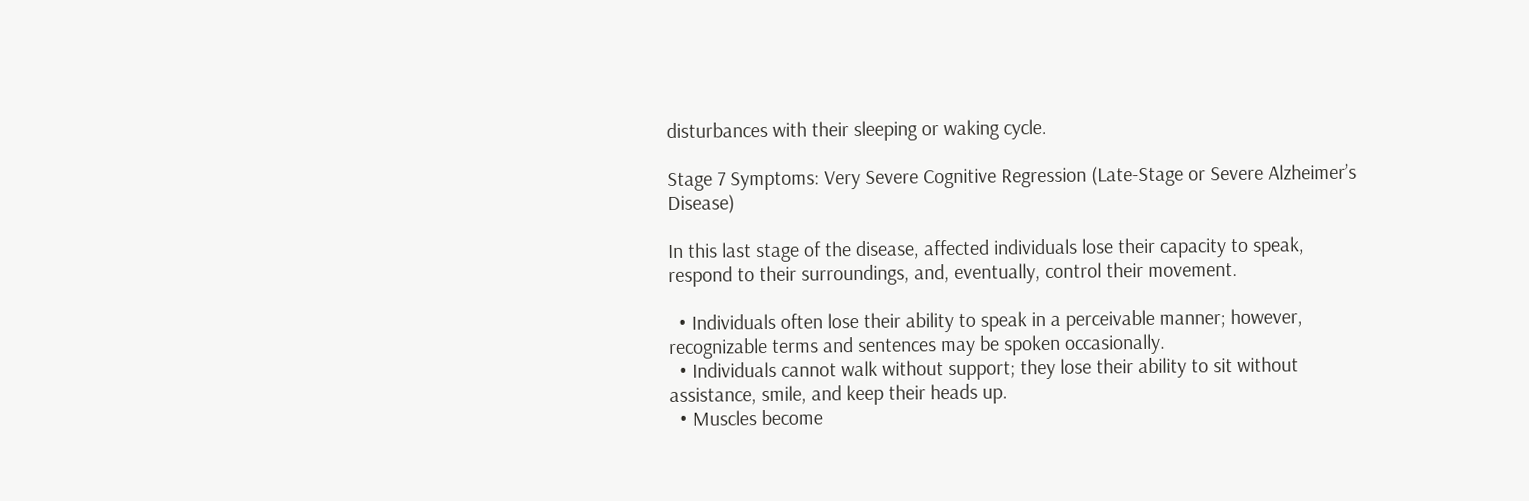disturbances with their sleeping or waking cycle.

Stage 7 Symptoms: Very Severe Cognitive Regression (Late-Stage or Severe Alzheimer’s Disease)

In this last stage of the disease, affected individuals lose their capacity to speak, respond to their surroundings, and, eventually, control their movement.

  • Individuals often lose their ability to speak in a perceivable manner; however, recognizable terms and sentences may be spoken occasionally.
  • Individuals cannot walk without support; they lose their ability to sit without assistance, smile, and keep their heads up.
  • Muscles become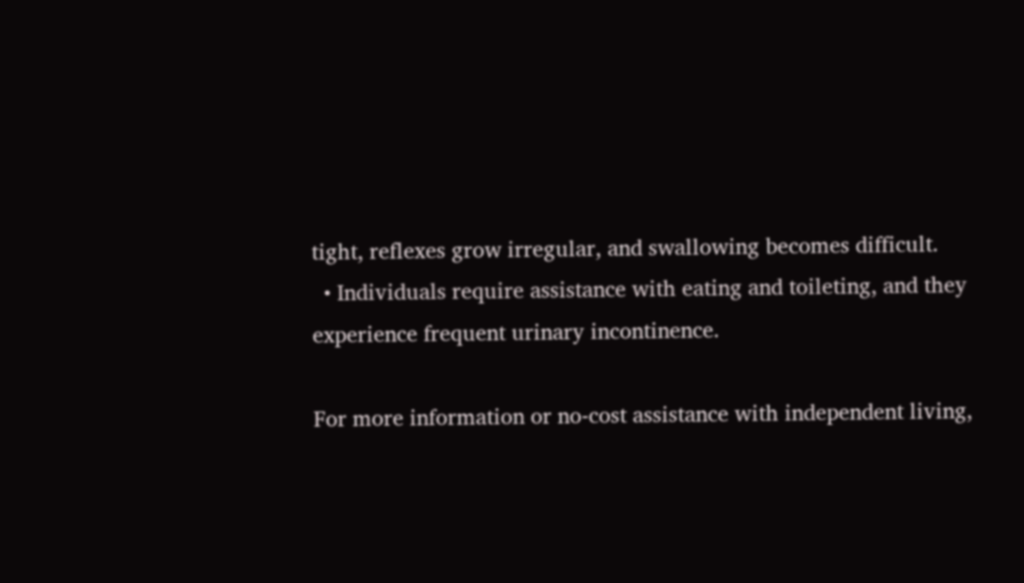tight, reflexes grow irregular, and swallowing becomes difficult.
  • Individuals require assistance with eating and toileting, and they experience frequent urinary incontinence.

For more information or no-cost assistance with independent living,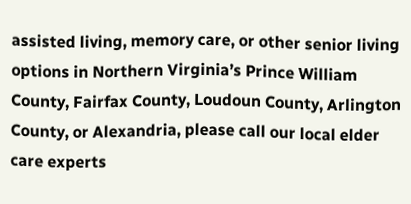assisted living, memory care, or other senior living options in Northern Virginia’s Prince William County, Fairfax County, Loudoun County, Arlington County, or Alexandria, please call our local elder care experts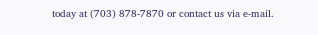today at (703) 878-7870 or contact us via e-mail.